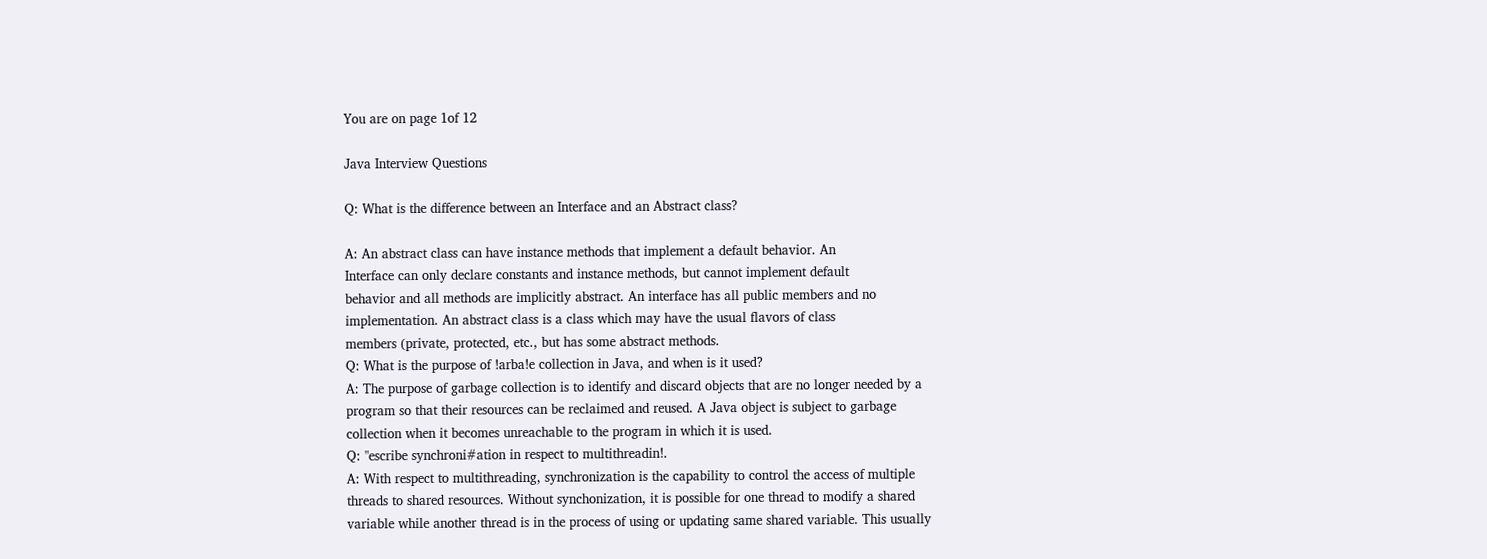You are on page 1of 12

Java Interview Questions

Q: What is the difference between an Interface and an Abstract class?

A: An abstract class can have instance methods that implement a default behavior. An
Interface can only declare constants and instance methods, but cannot implement default
behavior and all methods are implicitly abstract. An interface has all public members and no
implementation. An abstract class is a class which may have the usual flavors of class
members (private, protected, etc., but has some abstract methods.
Q: What is the purpose of !arba!e collection in Java, and when is it used?
A: The purpose of garbage collection is to identify and discard objects that are no longer needed by a
program so that their resources can be reclaimed and reused. A Java object is subject to garbage
collection when it becomes unreachable to the program in which it is used.
Q: "escribe synchroni#ation in respect to multithreadin!.
A: With respect to multithreading, synchronization is the capability to control the access of multiple
threads to shared resources. Without synchonization, it is possible for one thread to modify a shared
variable while another thread is in the process of using or updating same shared variable. This usually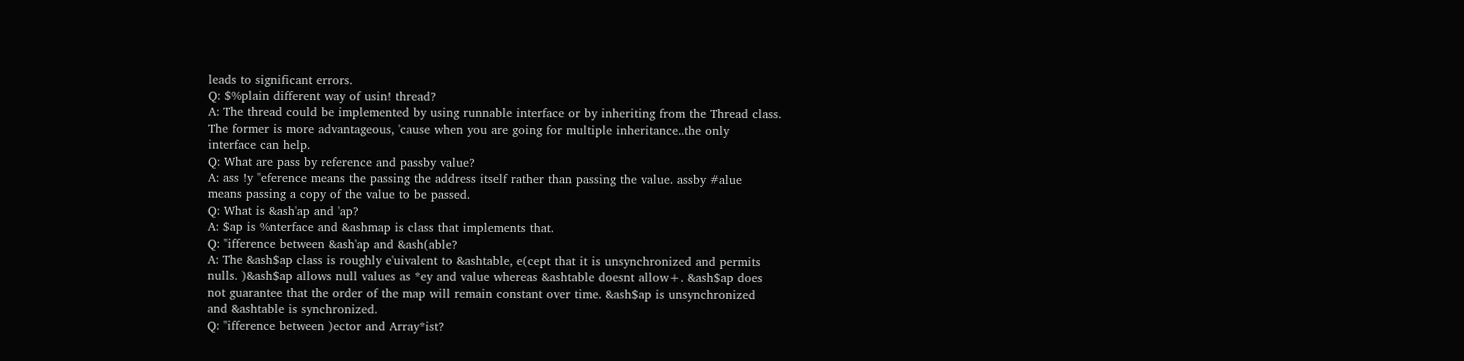leads to significant errors.
Q: $%plain different way of usin! thread?
A: The thread could be implemented by using runnable interface or by inheriting from the Thread class.
The former is more advantageous, 'cause when you are going for multiple inheritance..the only
interface can help.
Q: What are pass by reference and passby value?
A: ass !y "eference means the passing the address itself rather than passing the value. assby #alue
means passing a copy of the value to be passed.
Q: What is &ash'ap and 'ap?
A: $ap is %nterface and &ashmap is class that implements that.
Q: "ifference between &ash'ap and &ash(able?
A: The &ash$ap class is roughly e'uivalent to &ashtable, e(cept that it is unsynchronized and permits
nulls. )&ash$ap allows null values as *ey and value whereas &ashtable doesnt allow+. &ash$ap does
not guarantee that the order of the map will remain constant over time. &ash$ap is unsynchronized
and &ashtable is synchronized.
Q: "ifference between )ector and Array*ist?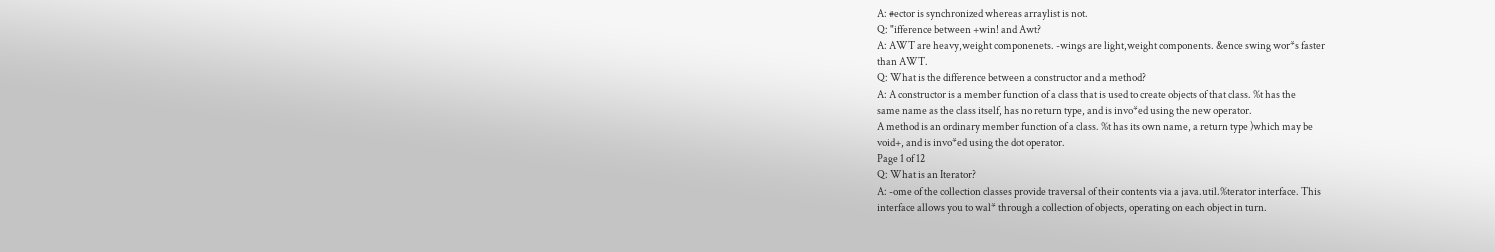A: #ector is synchronized whereas arraylist is not.
Q: "ifference between +win! and Awt?
A: AWT are heavy,weight componenets. -wings are light,weight components. &ence swing wor*s faster
than AWT.
Q: What is the difference between a constructor and a method?
A: A constructor is a member function of a class that is used to create objects of that class. %t has the
same name as the class itself, has no return type, and is invo*ed using the new operator.
A method is an ordinary member function of a class. %t has its own name, a return type )which may be
void+, and is invo*ed using the dot operator.
Page 1 of 12
Q: What is an Iterator?
A: -ome of the collection classes provide traversal of their contents via a java.util.%terator interface. This
interface allows you to wal* through a collection of objects, operating on each object in turn.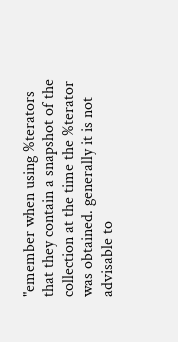"emember when using %terators that they contain a snapshot of the collection at the time the %terator
was obtained. generally it is not advisable to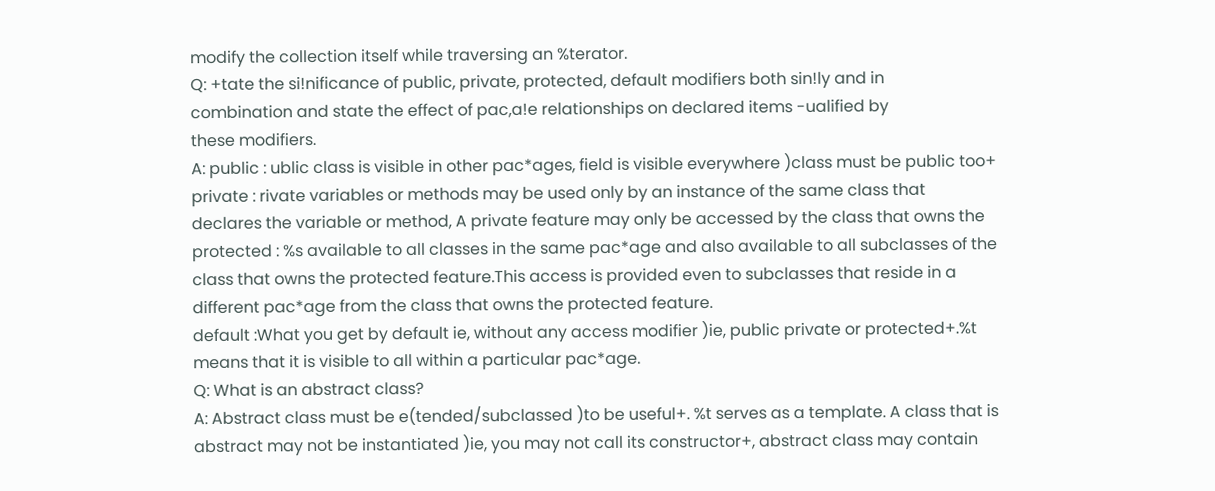modify the collection itself while traversing an %terator.
Q: +tate the si!nificance of public, private, protected, default modifiers both sin!ly and in
combination and state the effect of pac,a!e relationships on declared items -ualified by
these modifiers.
A: public : ublic class is visible in other pac*ages, field is visible everywhere )class must be public too+
private : rivate variables or methods may be used only by an instance of the same class that
declares the variable or method, A private feature may only be accessed by the class that owns the
protected : %s available to all classes in the same pac*age and also available to all subclasses of the
class that owns the protected feature.This access is provided even to subclasses that reside in a
different pac*age from the class that owns the protected feature.
default :What you get by default ie, without any access modifier )ie, public private or protected+.%t
means that it is visible to all within a particular pac*age.
Q: What is an abstract class?
A: Abstract class must be e(tended/subclassed )to be useful+. %t serves as a template. A class that is
abstract may not be instantiated )ie, you may not call its constructor+, abstract class may contain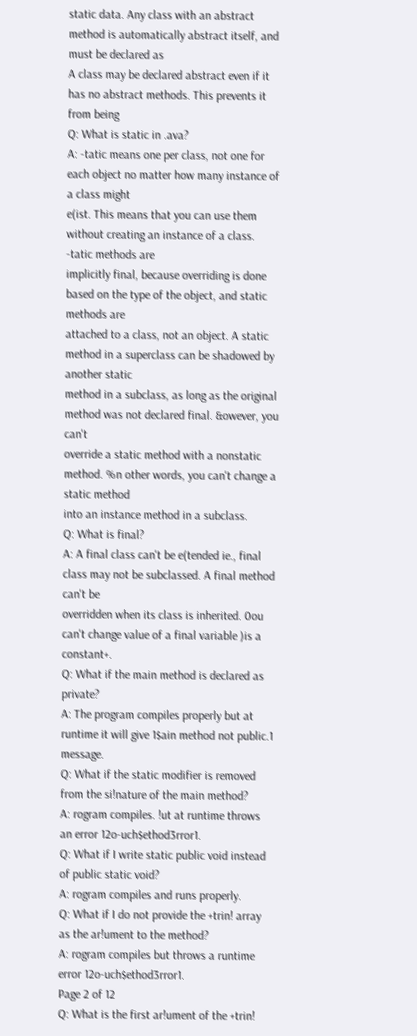static data. Any class with an abstract method is automatically abstract itself, and must be declared as
A class may be declared abstract even if it has no abstract methods. This prevents it from being
Q: What is static in .ava?
A: -tatic means one per class, not one for each object no matter how many instance of a class might
e(ist. This means that you can use them without creating an instance of a class. -tatic methods are
implicitly final, because overriding is done based on the type of the object, and static methods are
attached to a class, not an object. A static method in a superclass can be shadowed by another static
method in a subclass, as long as the original method was not declared final. &owever, you can't
override a static method with a nonstatic method. %n other words, you can't change a static method
into an instance method in a subclass.
Q: What is final?
A: A final class can't be e(tended ie., final class may not be subclassed. A final method can't be
overridden when its class is inherited. 0ou can't change value of a final variable )is a constant+.
Q: What if the main method is declared as private?
A: The program compiles properly but at runtime it will give 1$ain method not public.1 message.
Q: What if the static modifier is removed from the si!nature of the main method?
A: rogram compiles. !ut at runtime throws an error 12o-uch$ethod3rror1.
Q: What if I write static public void instead of public static void?
A: rogram compiles and runs properly.
Q: What if I do not provide the +trin! array as the ar!ument to the method?
A: rogram compiles but throws a runtime error 12o-uch$ethod3rror1.
Page 2 of 12
Q: What is the first ar!ument of the +trin!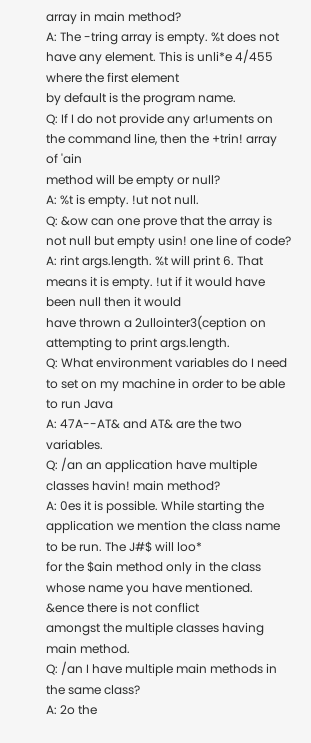array in main method?
A: The -tring array is empty. %t does not have any element. This is unli*e 4/455 where the first element
by default is the program name.
Q: If I do not provide any ar!uments on the command line, then the +trin! array of 'ain
method will be empty or null?
A: %t is empty. !ut not null.
Q: &ow can one prove that the array is not null but empty usin! one line of code?
A: rint args.length. %t will print 6. That means it is empty. !ut if it would have been null then it would
have thrown a 2ullointer3(ception on attempting to print args.length.
Q: What environment variables do I need to set on my machine in order to be able to run Java
A: 47A--AT& and AT& are the two variables.
Q: /an an application have multiple classes havin! main method?
A: 0es it is possible. While starting the application we mention the class name to be run. The J#$ will loo*
for the $ain method only in the class whose name you have mentioned. &ence there is not conflict
amongst the multiple classes having main method.
Q: /an I have multiple main methods in the same class?
A: 2o the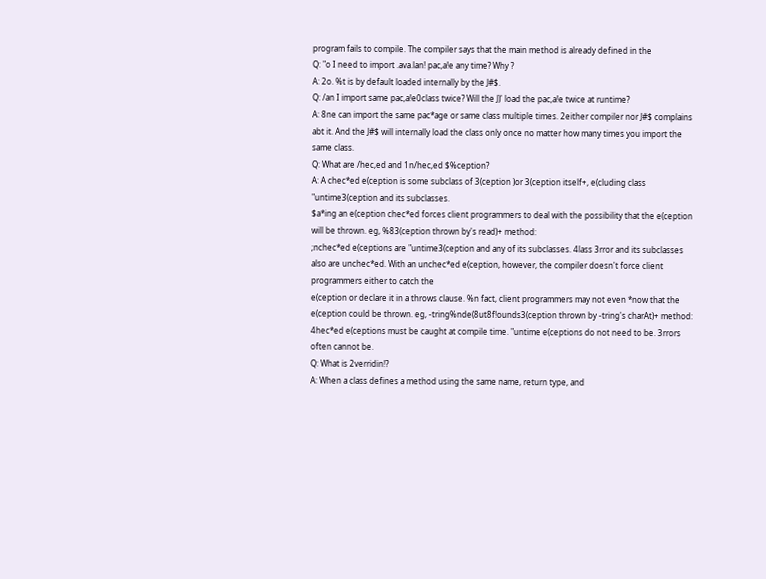program fails to compile. The compiler says that the main method is already defined in the
Q: "o I need to import .ava.lan! pac,a!e any time? Why ?
A: 2o. %t is by default loaded internally by the J#$.
Q: /an I import same pac,a!e0class twice? Will the J)' load the pac,a!e twice at runtime?
A: 8ne can import the same pac*age or same class multiple times. 2either compiler nor J#$ complains
abt it. And the J#$ will internally load the class only once no matter how many times you import the
same class.
Q: What are /hec,ed and 1n/hec,ed $%ception?
A: A chec*ed e(ception is some subclass of 3(ception )or 3(ception itself+, e(cluding class
"untime3(ception and its subclasses.
$a*ing an e(ception chec*ed forces client programmers to deal with the possibility that the e(ception
will be thrown. eg, %83(ception thrown by's read)+ method:
;nchec*ed e(ceptions are "untime3(ception and any of its subclasses. 4lass 3rror and its subclasses
also are unchec*ed. With an unchec*ed e(ception, however, the compiler doesn't force client
programmers either to catch the
e(ception or declare it in a throws clause. %n fact, client programmers may not even *now that the
e(ception could be thrown. eg, -tring%nde(8ut8f!ounds3(ception thrown by -tring's charAt)+ method:
4hec*ed e(ceptions must be caught at compile time. "untime e(ceptions do not need to be. 3rrors
often cannot be.
Q: What is 2verridin!?
A: When a class defines a method using the same name, return type, and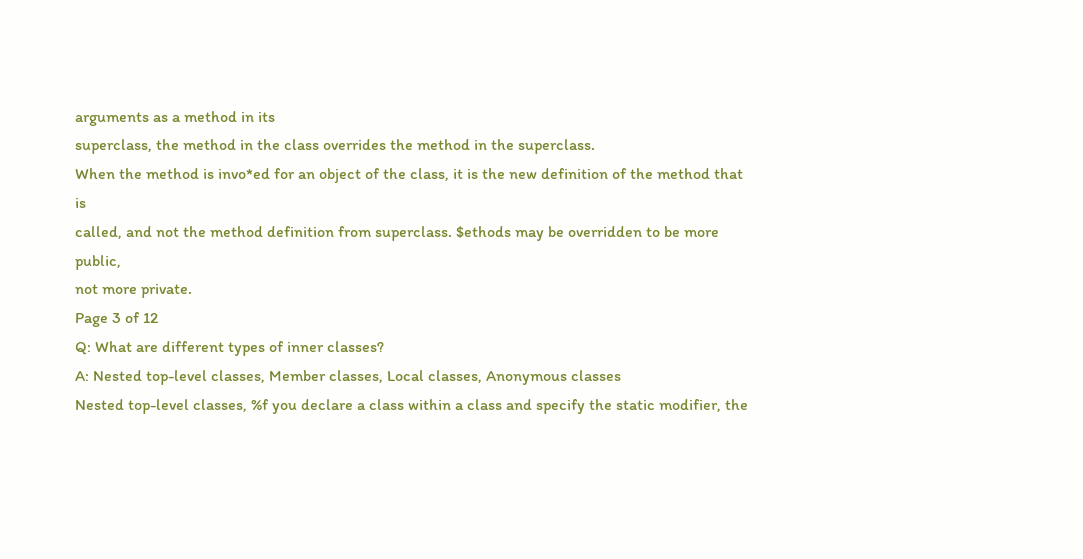arguments as a method in its
superclass, the method in the class overrides the method in the superclass.
When the method is invo*ed for an object of the class, it is the new definition of the method that is
called, and not the method definition from superclass. $ethods may be overridden to be more public,
not more private.
Page 3 of 12
Q: What are different types of inner classes?
A: Nested top-level classes, Member classes, Local classes, Anonymous classes
Nested top-level classes, %f you declare a class within a class and specify the static modifier, the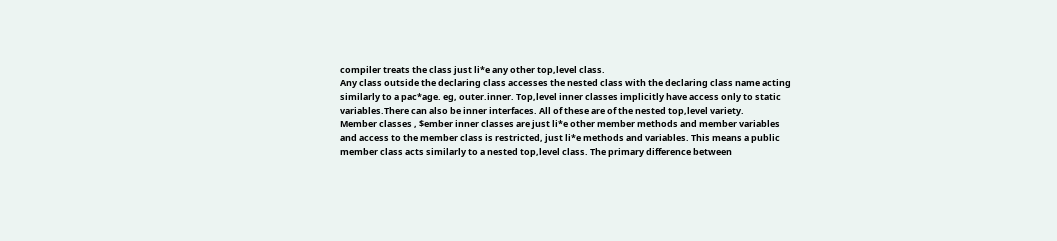compiler treats the class just li*e any other top,level class.
Any class outside the declaring class accesses the nested class with the declaring class name acting
similarly to a pac*age. eg, outer.inner. Top,level inner classes implicitly have access only to static
variables.There can also be inner interfaces. All of these are of the nested top,level variety.
Member classes , $ember inner classes are just li*e other member methods and member variables
and access to the member class is restricted, just li*e methods and variables. This means a public
member class acts similarly to a nested top,level class. The primary difference between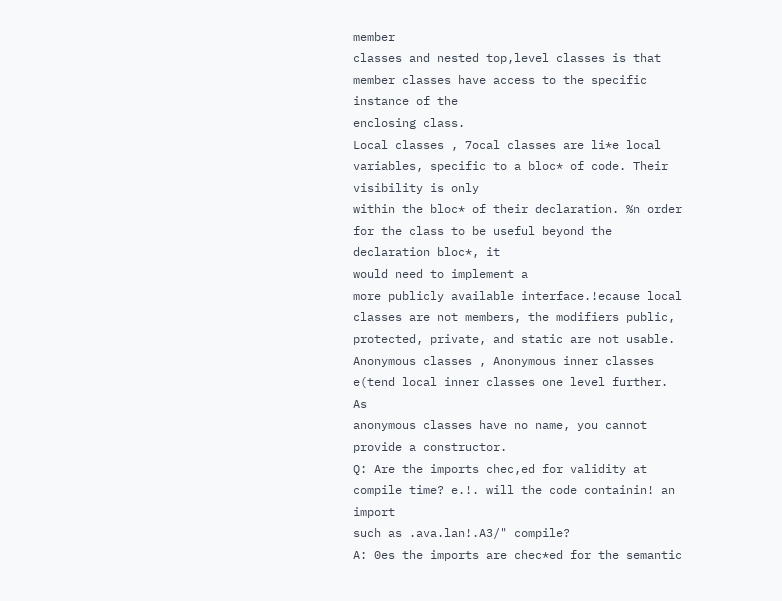member
classes and nested top,level classes is that member classes have access to the specific instance of the
enclosing class.
Local classes , 7ocal classes are li*e local variables, specific to a bloc* of code. Their visibility is only
within the bloc* of their declaration. %n order for the class to be useful beyond the declaration bloc*, it
would need to implement a
more publicly available interface.!ecause local classes are not members, the modifiers public,
protected, private, and static are not usable.
Anonymous classes , Anonymous inner classes e(tend local inner classes one level further. As
anonymous classes have no name, you cannot provide a constructor.
Q: Are the imports chec,ed for validity at compile time? e.!. will the code containin! an import
such as .ava.lan!.A3/" compile?
A: 0es the imports are chec*ed for the semantic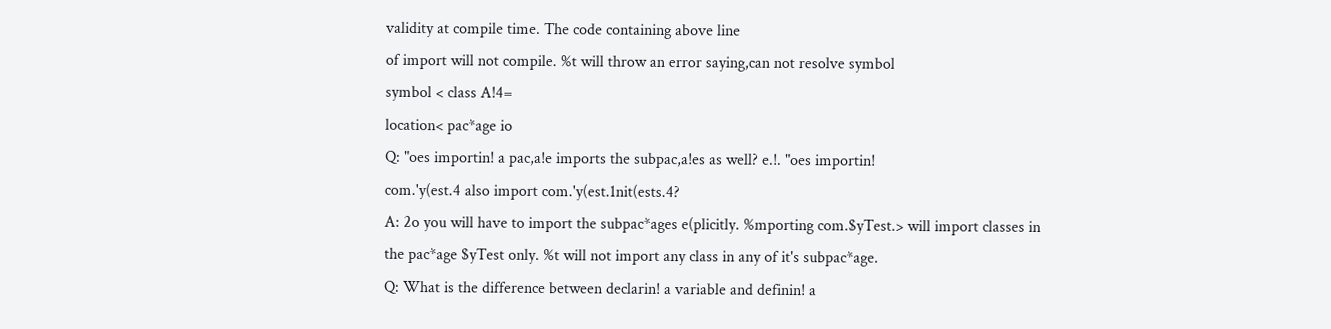validity at compile time. The code containing above line
of import will not compile. %t will throw an error saying,can not resolve symbol
symbol < class A!4=
location< pac*age io
Q: "oes importin! a pac,a!e imports the subpac,a!es as well? e.!. "oes importin!
com.'y(est.4 also import com.'y(est.1nit(ests.4?
A: 2o you will have to import the subpac*ages e(plicitly. %mporting com.$yTest.> will import classes in
the pac*age $yTest only. %t will not import any class in any of it's subpac*age.
Q: What is the difference between declarin! a variable and definin! a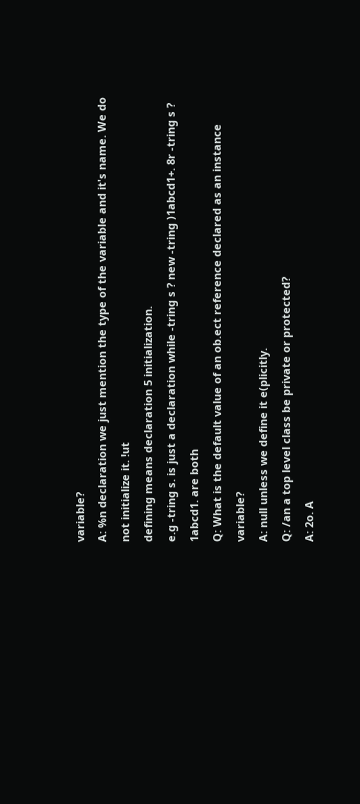variable?
A: %n declaration we just mention the type of the variable and it's name. We do not initialize it. !ut
defining means declaration 5 initialization.
e.g -tring s. is just a declaration while -tring s ? new -tring )1abcd1+. 8r -tring s ? 1abcd1. are both
Q: What is the default value of an ob.ect reference declared as an instance variable?
A: null unless we define it e(plicitly.
Q: /an a top level class be private or protected?
A: 2o. A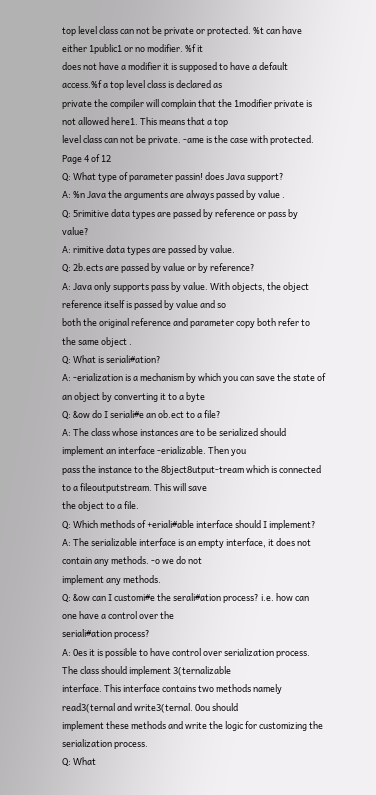top level class can not be private or protected. %t can have either 1public1 or no modifier. %f it
does not have a modifier it is supposed to have a default access.%f a top level class is declared as
private the compiler will complain that the 1modifier private is not allowed here1. This means that a top
level class can not be private. -ame is the case with protected.
Page 4 of 12
Q: What type of parameter passin! does Java support?
A: %n Java the arguments are always passed by value .
Q: 5rimitive data types are passed by reference or pass by value?
A: rimitive data types are passed by value.
Q: 2b.ects are passed by value or by reference?
A: Java only supports pass by value. With objects, the object reference itself is passed by value and so
both the original reference and parameter copy both refer to the same object .
Q: What is seriali#ation?
A: -erialization is a mechanism by which you can save the state of an object by converting it to a byte
Q: &ow do I seriali#e an ob.ect to a file?
A: The class whose instances are to be serialized should implement an interface -erializable. Then you
pass the instance to the 8bject8utput-tream which is connected to a fileoutputstream. This will save
the object to a file.
Q: Which methods of +eriali#able interface should I implement?
A: The serializable interface is an empty interface, it does not contain any methods. -o we do not
implement any methods.
Q: &ow can I customi#e the serali#ation process? i.e. how can one have a control over the
seriali#ation process?
A: 0es it is possible to have control over serialization process. The class should implement 3(ternalizable
interface. This interface contains two methods namely read3(ternal and write3(ternal. 0ou should
implement these methods and write the logic for customizing the serialization process.
Q: What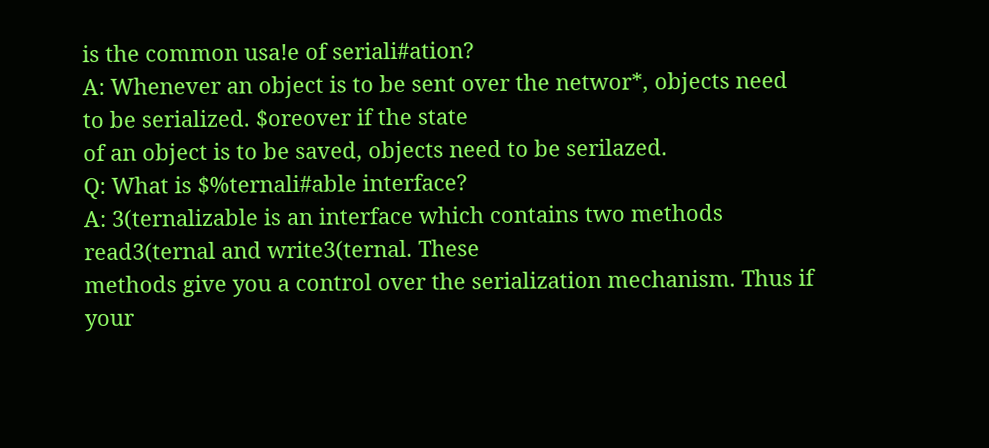is the common usa!e of seriali#ation?
A: Whenever an object is to be sent over the networ*, objects need to be serialized. $oreover if the state
of an object is to be saved, objects need to be serilazed.
Q: What is $%ternali#able interface?
A: 3(ternalizable is an interface which contains two methods read3(ternal and write3(ternal. These
methods give you a control over the serialization mechanism. Thus if your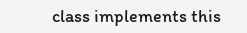class implements this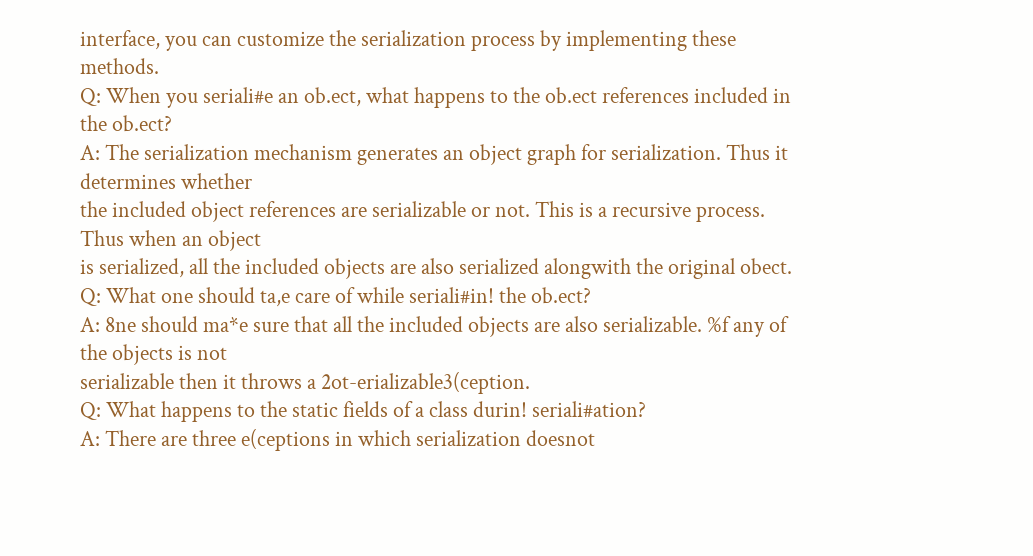interface, you can customize the serialization process by implementing these methods.
Q: When you seriali#e an ob.ect, what happens to the ob.ect references included in the ob.ect?
A: The serialization mechanism generates an object graph for serialization. Thus it determines whether
the included object references are serializable or not. This is a recursive process. Thus when an object
is serialized, all the included objects are also serialized alongwith the original obect.
Q: What one should ta,e care of while seriali#in! the ob.ect?
A: 8ne should ma*e sure that all the included objects are also serializable. %f any of the objects is not
serializable then it throws a 2ot-erializable3(ception.
Q: What happens to the static fields of a class durin! seriali#ation?
A: There are three e(ceptions in which serialization doesnot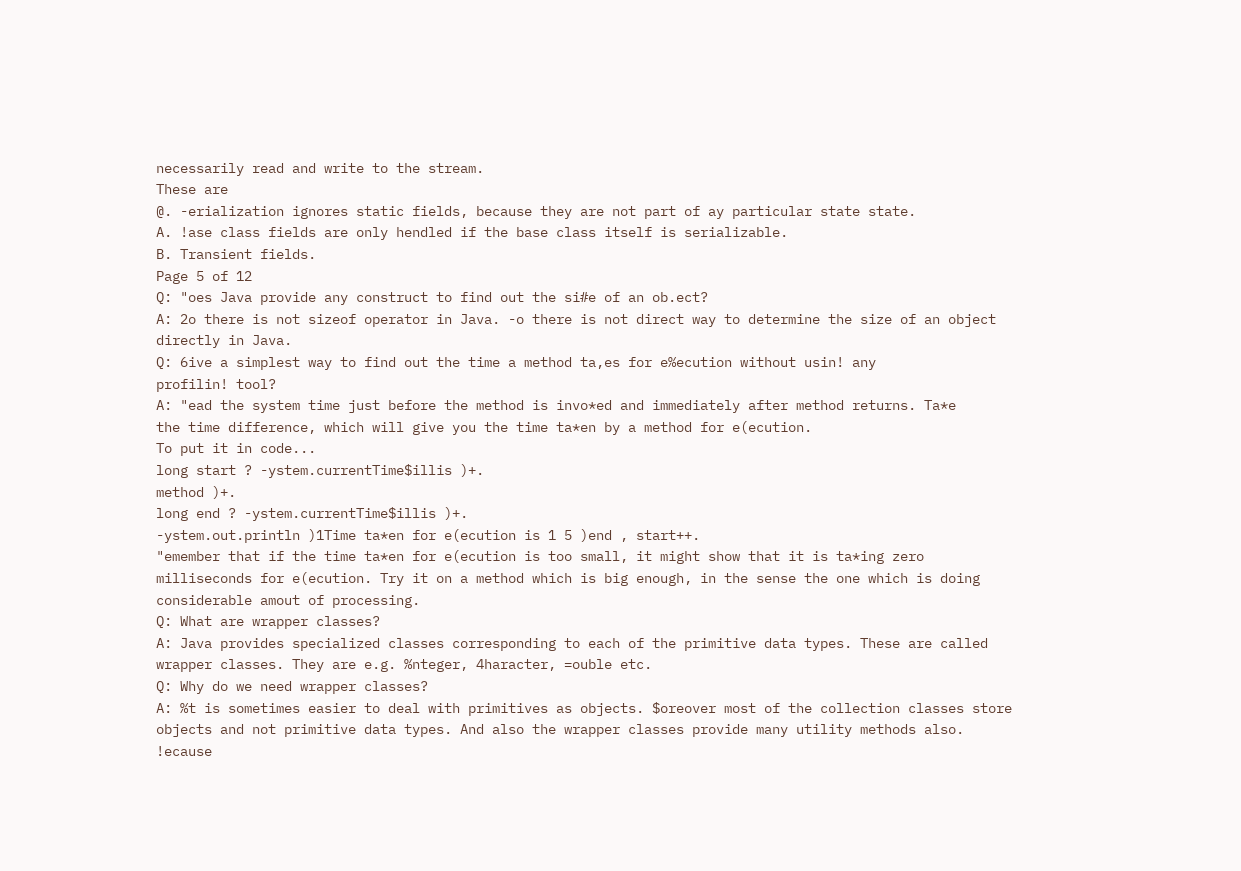necessarily read and write to the stream.
These are
@. -erialization ignores static fields, because they are not part of ay particular state state.
A. !ase class fields are only hendled if the base class itself is serializable.
B. Transient fields.
Page 5 of 12
Q: "oes Java provide any construct to find out the si#e of an ob.ect?
A: 2o there is not sizeof operator in Java. -o there is not direct way to determine the size of an object
directly in Java.
Q: 6ive a simplest way to find out the time a method ta,es for e%ecution without usin! any
profilin! tool?
A: "ead the system time just before the method is invo*ed and immediately after method returns. Ta*e
the time difference, which will give you the time ta*en by a method for e(ecution.
To put it in code...
long start ? -ystem.currentTime$illis )+.
method )+.
long end ? -ystem.currentTime$illis )+.
-ystem.out.println )1Time ta*en for e(ecution is 1 5 )end , start++.
"emember that if the time ta*en for e(ecution is too small, it might show that it is ta*ing zero
milliseconds for e(ecution. Try it on a method which is big enough, in the sense the one which is doing
considerable amout of processing.
Q: What are wrapper classes?
A: Java provides specialized classes corresponding to each of the primitive data types. These are called
wrapper classes. They are e.g. %nteger, 4haracter, =ouble etc.
Q: Why do we need wrapper classes?
A: %t is sometimes easier to deal with primitives as objects. $oreover most of the collection classes store
objects and not primitive data types. And also the wrapper classes provide many utility methods also.
!ecause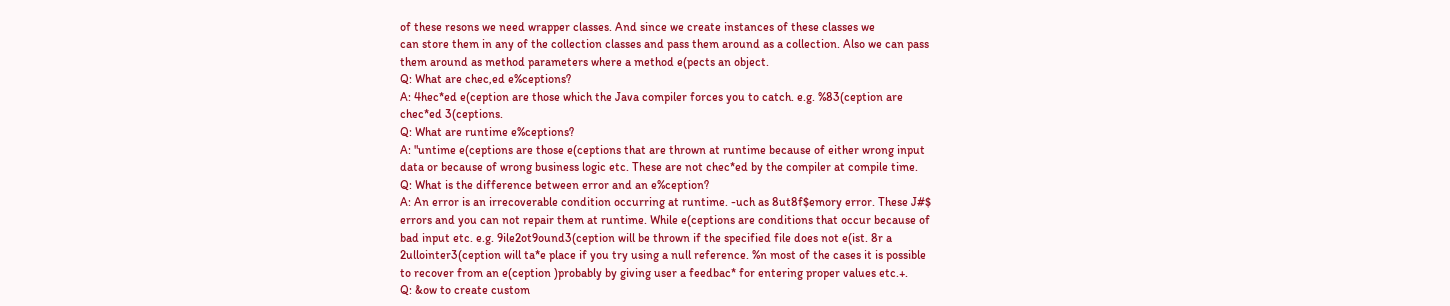of these resons we need wrapper classes. And since we create instances of these classes we
can store them in any of the collection classes and pass them around as a collection. Also we can pass
them around as method parameters where a method e(pects an object.
Q: What are chec,ed e%ceptions?
A: 4hec*ed e(ception are those which the Java compiler forces you to catch. e.g. %83(ception are
chec*ed 3(ceptions.
Q: What are runtime e%ceptions?
A: "untime e(ceptions are those e(ceptions that are thrown at runtime because of either wrong input
data or because of wrong business logic etc. These are not chec*ed by the compiler at compile time.
Q: What is the difference between error and an e%ception?
A: An error is an irrecoverable condition occurring at runtime. -uch as 8ut8f$emory error. These J#$
errors and you can not repair them at runtime. While e(ceptions are conditions that occur because of
bad input etc. e.g. 9ile2ot9ound3(ception will be thrown if the specified file does not e(ist. 8r a
2ullointer3(ception will ta*e place if you try using a null reference. %n most of the cases it is possible
to recover from an e(ception )probably by giving user a feedbac* for entering proper values etc.+.
Q: &ow to create custom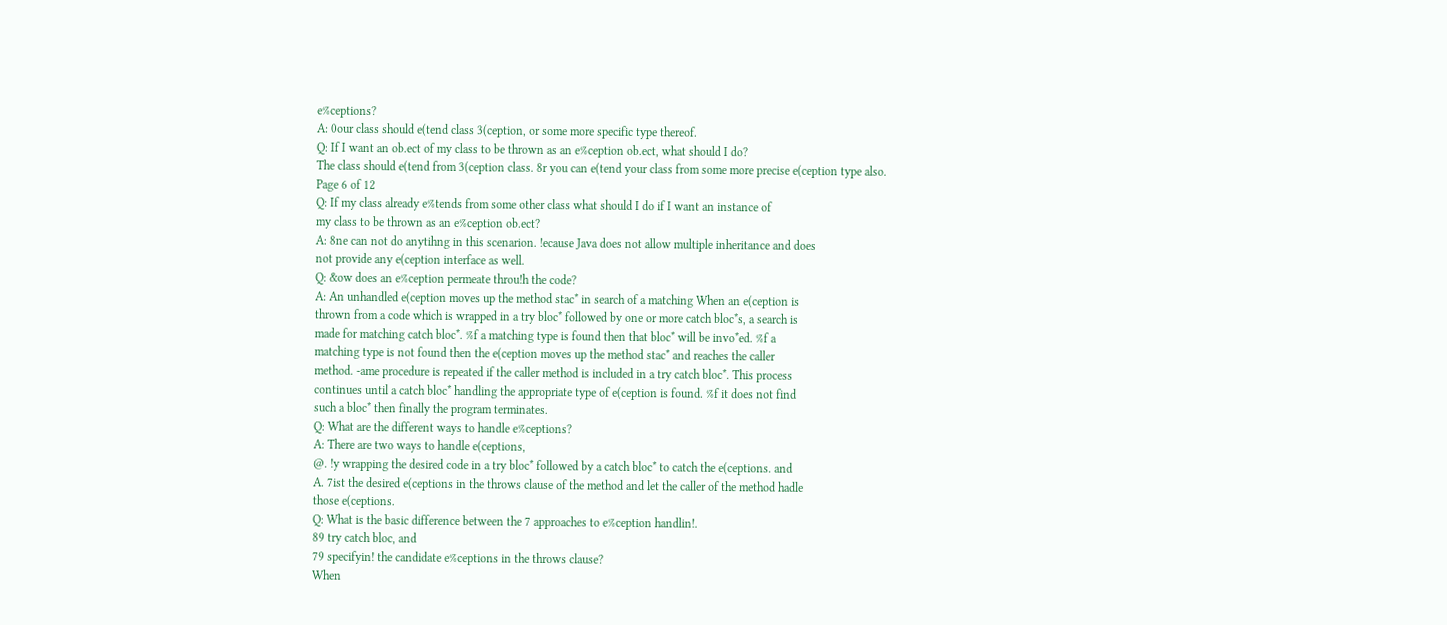e%ceptions?
A: 0our class should e(tend class 3(ception, or some more specific type thereof.
Q: If I want an ob.ect of my class to be thrown as an e%ception ob.ect, what should I do?
The class should e(tend from 3(ception class. 8r you can e(tend your class from some more precise e(ception type also.
Page 6 of 12
Q: If my class already e%tends from some other class what should I do if I want an instance of
my class to be thrown as an e%ception ob.ect?
A: 8ne can not do anytihng in this scenarion. !ecause Java does not allow multiple inheritance and does
not provide any e(ception interface as well.
Q: &ow does an e%ception permeate throu!h the code?
A: An unhandled e(ception moves up the method stac* in search of a matching When an e(ception is
thrown from a code which is wrapped in a try bloc* followed by one or more catch bloc*s, a search is
made for matching catch bloc*. %f a matching type is found then that bloc* will be invo*ed. %f a
matching type is not found then the e(ception moves up the method stac* and reaches the caller
method. -ame procedure is repeated if the caller method is included in a try catch bloc*. This process
continues until a catch bloc* handling the appropriate type of e(ception is found. %f it does not find
such a bloc* then finally the program terminates.
Q: What are the different ways to handle e%ceptions?
A: There are two ways to handle e(ceptions,
@. !y wrapping the desired code in a try bloc* followed by a catch bloc* to catch the e(ceptions. and
A. 7ist the desired e(ceptions in the throws clause of the method and let the caller of the method hadle
those e(ceptions.
Q: What is the basic difference between the 7 approaches to e%ception handlin!.
89 try catch bloc, and
79 specifyin! the candidate e%ceptions in the throws clause?
When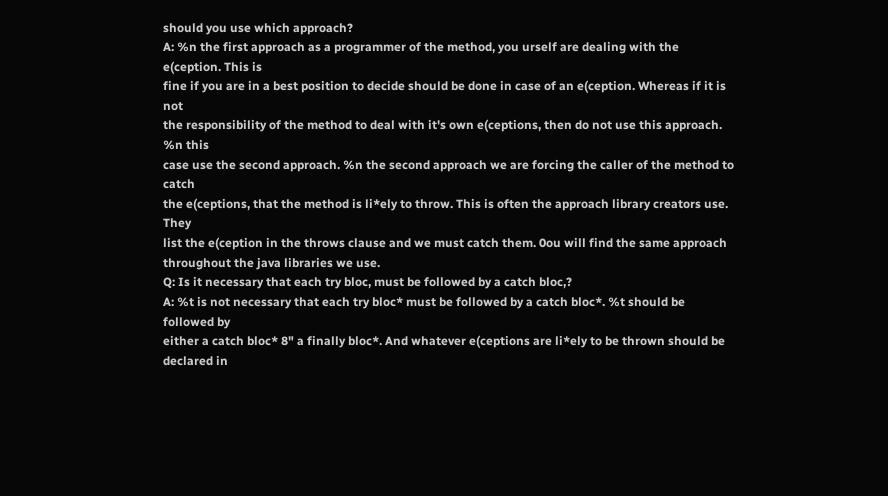should you use which approach?
A: %n the first approach as a programmer of the method, you urself are dealing with the e(ception. This is
fine if you are in a best position to decide should be done in case of an e(ception. Whereas if it is not
the responsibility of the method to deal with it's own e(ceptions, then do not use this approach. %n this
case use the second approach. %n the second approach we are forcing the caller of the method to catch
the e(ceptions, that the method is li*ely to throw. This is often the approach library creators use. They
list the e(ception in the throws clause and we must catch them. 0ou will find the same approach
throughout the java libraries we use.
Q: Is it necessary that each try bloc, must be followed by a catch bloc,?
A: %t is not necessary that each try bloc* must be followed by a catch bloc*. %t should be followed by
either a catch bloc* 8" a finally bloc*. And whatever e(ceptions are li*ely to be thrown should be
declared in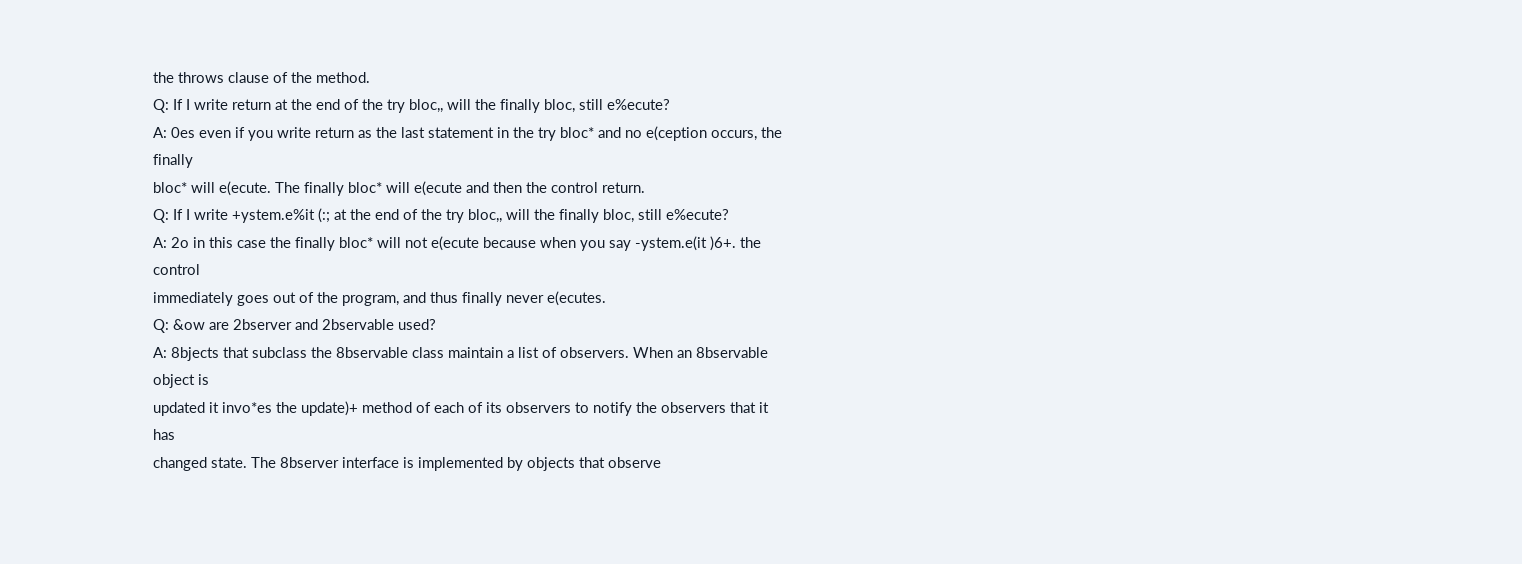the throws clause of the method.
Q: If I write return at the end of the try bloc,, will the finally bloc, still e%ecute?
A: 0es even if you write return as the last statement in the try bloc* and no e(ception occurs, the finally
bloc* will e(ecute. The finally bloc* will e(ecute and then the control return.
Q: If I write +ystem.e%it (:; at the end of the try bloc,, will the finally bloc, still e%ecute?
A: 2o in this case the finally bloc* will not e(ecute because when you say -ystem.e(it )6+. the control
immediately goes out of the program, and thus finally never e(ecutes.
Q: &ow are 2bserver and 2bservable used?
A: 8bjects that subclass the 8bservable class maintain a list of observers. When an 8bservable object is
updated it invo*es the update)+ method of each of its observers to notify the observers that it has
changed state. The 8bserver interface is implemented by objects that observe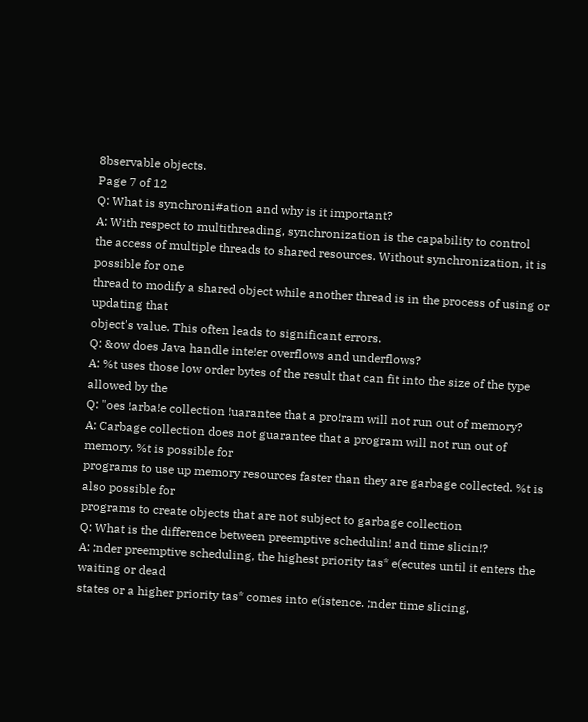8bservable objects.
Page 7 of 12
Q: What is synchroni#ation and why is it important?
A: With respect to multithreading, synchronization is the capability to control
the access of multiple threads to shared resources. Without synchronization, it is possible for one
thread to modify a shared object while another thread is in the process of using or updating that
object's value. This often leads to significant errors.
Q: &ow does Java handle inte!er overflows and underflows?
A: %t uses those low order bytes of the result that can fit into the size of the type allowed by the
Q: "oes !arba!e collection !uarantee that a pro!ram will not run out of memory?
A: Carbage collection does not guarantee that a program will not run out of memory. %t is possible for
programs to use up memory resources faster than they are garbage collected. %t is also possible for
programs to create objects that are not subject to garbage collection
Q: What is the difference between preemptive schedulin! and time slicin!?
A: ;nder preemptive scheduling, the highest priority tas* e(ecutes until it enters the waiting or dead
states or a higher priority tas* comes into e(istence. ;nder time slicing,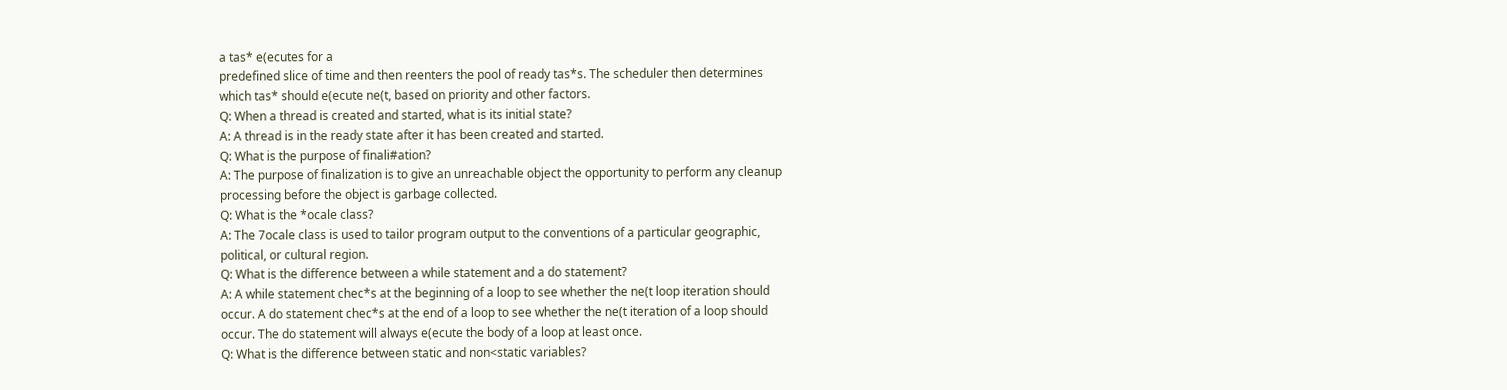a tas* e(ecutes for a
predefined slice of time and then reenters the pool of ready tas*s. The scheduler then determines
which tas* should e(ecute ne(t, based on priority and other factors.
Q: When a thread is created and started, what is its initial state?
A: A thread is in the ready state after it has been created and started.
Q: What is the purpose of finali#ation?
A: The purpose of finalization is to give an unreachable object the opportunity to perform any cleanup
processing before the object is garbage collected.
Q: What is the *ocale class?
A: The 7ocale class is used to tailor program output to the conventions of a particular geographic,
political, or cultural region.
Q: What is the difference between a while statement and a do statement?
A: A while statement chec*s at the beginning of a loop to see whether the ne(t loop iteration should
occur. A do statement chec*s at the end of a loop to see whether the ne(t iteration of a loop should
occur. The do statement will always e(ecute the body of a loop at least once.
Q: What is the difference between static and non<static variables?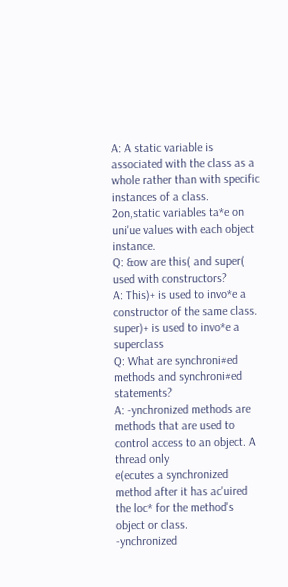A: A static variable is associated with the class as a whole rather than with specific instances of a class.
2on,static variables ta*e on uni'ue values with each object instance.
Q: &ow are this( and super( used with constructors?
A: This)+ is used to invo*e a constructor of the same class. super)+ is used to invo*e a superclass
Q: What are synchroni#ed methods and synchroni#ed statements?
A: -ynchronized methods are methods that are used to control access to an object. A thread only
e(ecutes a synchronized method after it has ac'uired the loc* for the method's object or class.
-ynchronized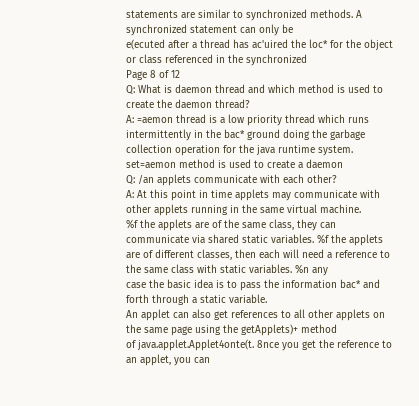statements are similar to synchronized methods. A synchronized statement can only be
e(ecuted after a thread has ac'uired the loc* for the object or class referenced in the synchronized
Page 8 of 12
Q: What is daemon thread and which method is used to create the daemon thread?
A: =aemon thread is a low priority thread which runs intermittently in the bac* ground doing the garbage
collection operation for the java runtime system. set=aemon method is used to create a daemon
Q: /an applets communicate with each other?
A: At this point in time applets may communicate with other applets running in the same virtual machine.
%f the applets are of the same class, they can communicate via shared static variables. %f the applets
are of different classes, then each will need a reference to the same class with static variables. %n any
case the basic idea is to pass the information bac* and forth through a static variable.
An applet can also get references to all other applets on the same page using the getApplets)+ method
of java.applet.Applet4onte(t. 8nce you get the reference to an applet, you can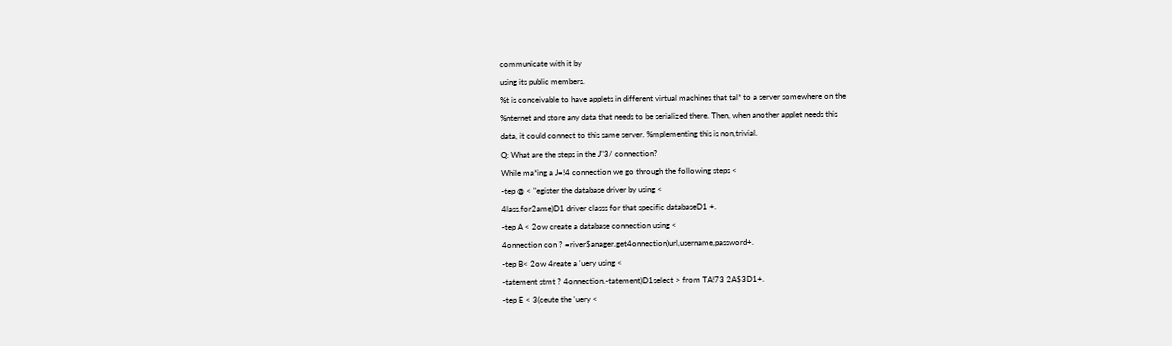communicate with it by
using its public members.
%t is conceivable to have applets in different virtual machines that tal* to a server somewhere on the
%nternet and store any data that needs to be serialized there. Then, when another applet needs this
data, it could connect to this same server. %mplementing this is non,trivial.
Q: What are the steps in the J"3/ connection?
While ma*ing a J=!4 connection we go through the following steps <
-tep @ < "egister the database driver by using <
4lass.for2ame)D1 driver classs for that specific databaseD1 +.
-tep A < 2ow create a database connection using <
4onnection con ? =river$anager.get4onnection)url,username,password+.
-tep B< 2ow 4reate a 'uery using <
-tatement stmt ? 4onnection.-tatement)D1select > from TA!73 2A$3D1+.
-tep E < 3(ceute the 'uery <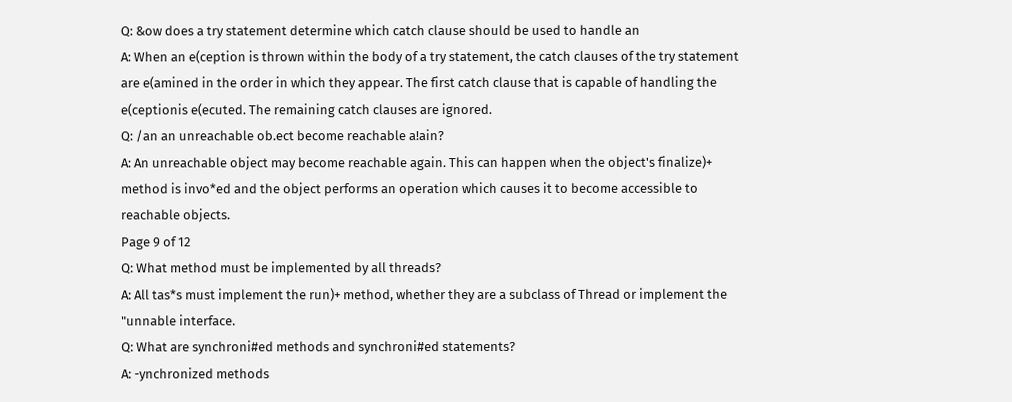Q: &ow does a try statement determine which catch clause should be used to handle an
A: When an e(ception is thrown within the body of a try statement, the catch clauses of the try statement
are e(amined in the order in which they appear. The first catch clause that is capable of handling the
e(ceptionis e(ecuted. The remaining catch clauses are ignored.
Q: /an an unreachable ob.ect become reachable a!ain?
A: An unreachable object may become reachable again. This can happen when the object's finalize)+
method is invo*ed and the object performs an operation which causes it to become accessible to
reachable objects.
Page 9 of 12
Q: What method must be implemented by all threads?
A: All tas*s must implement the run)+ method, whether they are a subclass of Thread or implement the
"unnable interface.
Q: What are synchroni#ed methods and synchroni#ed statements?
A: -ynchronized methods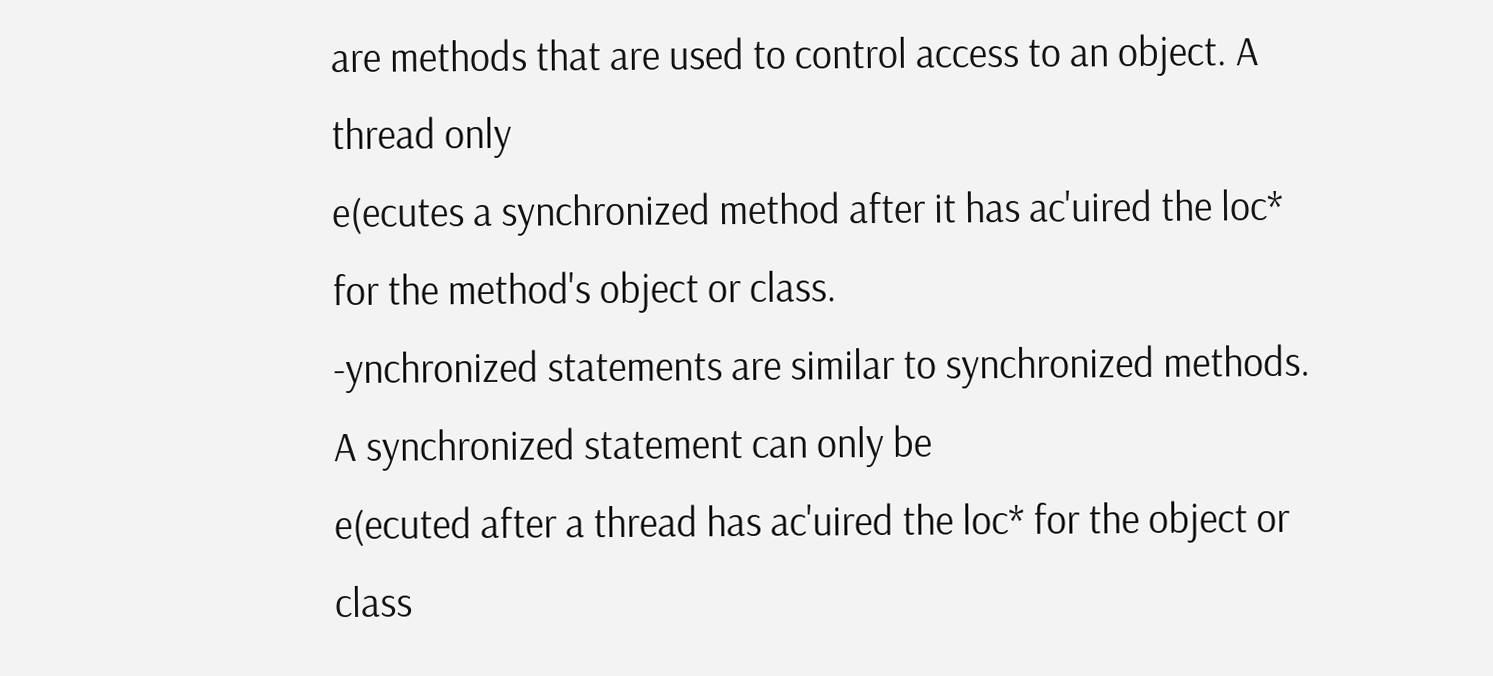are methods that are used to control access to an object. A thread only
e(ecutes a synchronized method after it has ac'uired the loc* for the method's object or class.
-ynchronized statements are similar to synchronized methods. A synchronized statement can only be
e(ecuted after a thread has ac'uired the loc* for the object or class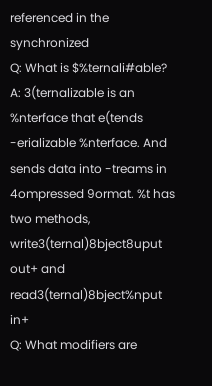referenced in the synchronized
Q: What is $%ternali#able?
A: 3(ternalizable is an %nterface that e(tends -erializable %nterface. And sends data into -treams in
4ompressed 9ormat. %t has two methods, write3(ternal)8bject8uput out+ and
read3(ternal)8bject%nput in+
Q: What modifiers are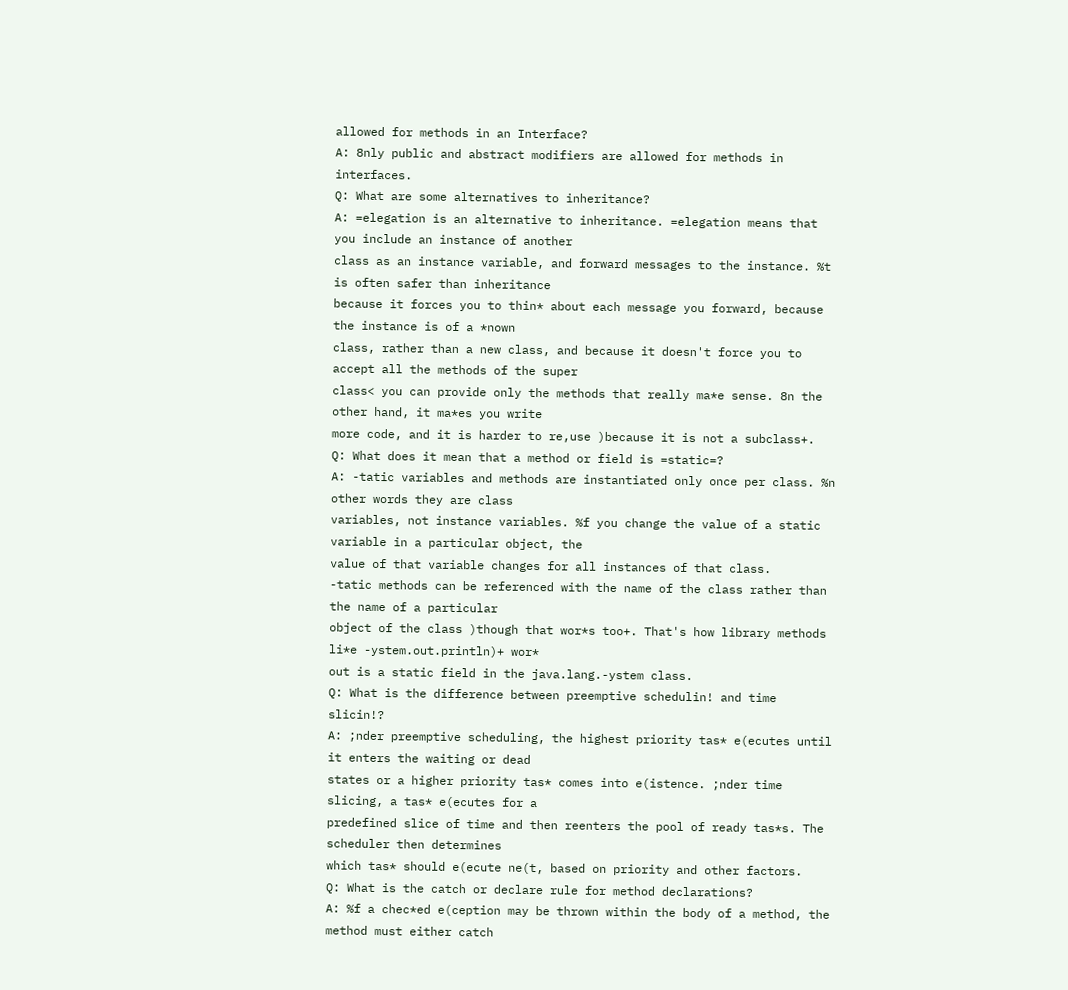allowed for methods in an Interface?
A: 8nly public and abstract modifiers are allowed for methods in interfaces.
Q: What are some alternatives to inheritance?
A: =elegation is an alternative to inheritance. =elegation means that you include an instance of another
class as an instance variable, and forward messages to the instance. %t is often safer than inheritance
because it forces you to thin* about each message you forward, because the instance is of a *nown
class, rather than a new class, and because it doesn't force you to accept all the methods of the super
class< you can provide only the methods that really ma*e sense. 8n the other hand, it ma*es you write
more code, and it is harder to re,use )because it is not a subclass+.
Q: What does it mean that a method or field is =static=?
A: -tatic variables and methods are instantiated only once per class. %n other words they are class
variables, not instance variables. %f you change the value of a static variable in a particular object, the
value of that variable changes for all instances of that class.
-tatic methods can be referenced with the name of the class rather than the name of a particular
object of the class )though that wor*s too+. That's how library methods li*e -ystem.out.println)+ wor*
out is a static field in the java.lang.-ystem class.
Q: What is the difference between preemptive schedulin! and time slicin!?
A: ;nder preemptive scheduling, the highest priority tas* e(ecutes until it enters the waiting or dead
states or a higher priority tas* comes into e(istence. ;nder time slicing, a tas* e(ecutes for a
predefined slice of time and then reenters the pool of ready tas*s. The scheduler then determines
which tas* should e(ecute ne(t, based on priority and other factors.
Q: What is the catch or declare rule for method declarations?
A: %f a chec*ed e(ception may be thrown within the body of a method, the method must either catch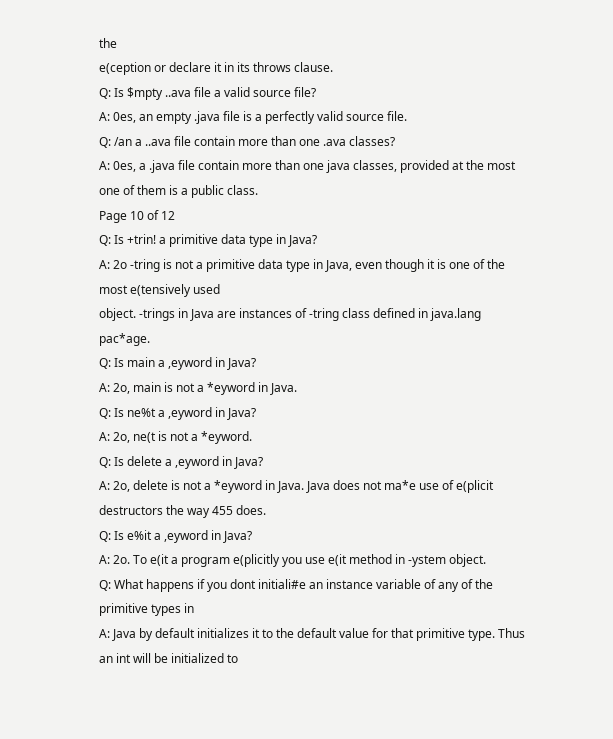the
e(ception or declare it in its throws clause.
Q: Is $mpty ..ava file a valid source file?
A: 0es, an empty .java file is a perfectly valid source file.
Q: /an a ..ava file contain more than one .ava classes?
A: 0es, a .java file contain more than one java classes, provided at the most one of them is a public class.
Page 10 of 12
Q: Is +trin! a primitive data type in Java?
A: 2o -tring is not a primitive data type in Java, even though it is one of the most e(tensively used
object. -trings in Java are instances of -tring class defined in java.lang pac*age.
Q: Is main a ,eyword in Java?
A: 2o, main is not a *eyword in Java.
Q: Is ne%t a ,eyword in Java?
A: 2o, ne(t is not a *eyword.
Q: Is delete a ,eyword in Java?
A: 2o, delete is not a *eyword in Java. Java does not ma*e use of e(plicit destructors the way 455 does.
Q: Is e%it a ,eyword in Java?
A: 2o. To e(it a program e(plicitly you use e(it method in -ystem object.
Q: What happens if you dont initiali#e an instance variable of any of the primitive types in
A: Java by default initializes it to the default value for that primitive type. Thus an int will be initialized to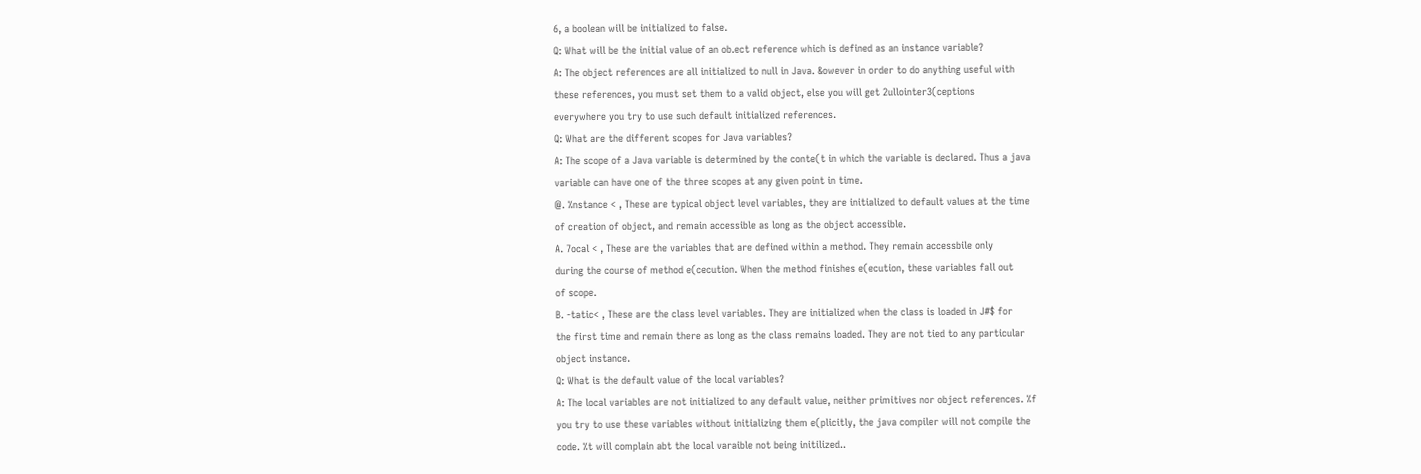6, a boolean will be initialized to false.
Q: What will be the initial value of an ob.ect reference which is defined as an instance variable?
A: The object references are all initialized to null in Java. &owever in order to do anything useful with
these references, you must set them to a valid object, else you will get 2ullointer3(ceptions
everywhere you try to use such default initialized references.
Q: What are the different scopes for Java variables?
A: The scope of a Java variable is determined by the conte(t in which the variable is declared. Thus a java
variable can have one of the three scopes at any given point in time.
@. %nstance < , These are typical object level variables, they are initialized to default values at the time
of creation of object, and remain accessible as long as the object accessible.
A. 7ocal < , These are the variables that are defined within a method. They remain accessbile only
during the course of method e(cecution. When the method finishes e(ecution, these variables fall out
of scope.
B. -tatic< , These are the class level variables. They are initialized when the class is loaded in J#$ for
the first time and remain there as long as the class remains loaded. They are not tied to any particular
object instance.
Q: What is the default value of the local variables?
A: The local variables are not initialized to any default value, neither primitives nor object references. %f
you try to use these variables without initializing them e(plicitly, the java compiler will not compile the
code. %t will complain abt the local varaible not being initilized..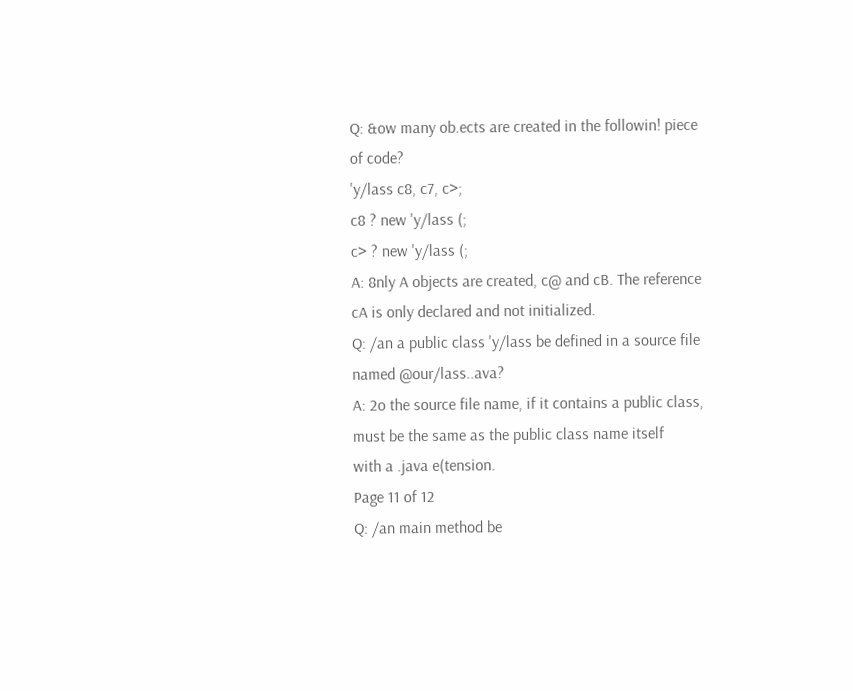Q: &ow many ob.ects are created in the followin! piece of code?
'y/lass c8, c7, c>;
c8 ? new 'y/lass (;
c> ? new 'y/lass (;
A: 8nly A objects are created, c@ and cB. The reference cA is only declared and not initialized.
Q: /an a public class 'y/lass be defined in a source file named @our/lass..ava?
A: 2o the source file name, if it contains a public class, must be the same as the public class name itself
with a .java e(tension.
Page 11 of 12
Q: /an main method be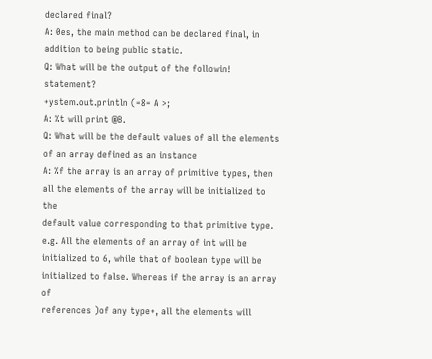declared final?
A: 0es, the main method can be declared final, in addition to being public static.
Q: What will be the output of the followin! statement?
+ystem.out.println (=8= A >;
A: %t will print @B.
Q: What will be the default values of all the elements of an array defined as an instance
A: %f the array is an array of primitive types, then all the elements of the array will be initialized to the
default value corresponding to that primitive type. e.g. All the elements of an array of int will be
initialized to 6, while that of boolean type will be initialized to false. Whereas if the array is an array of
references )of any type+, all the elements will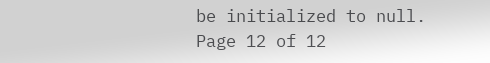be initialized to null.
Page 12 of 12